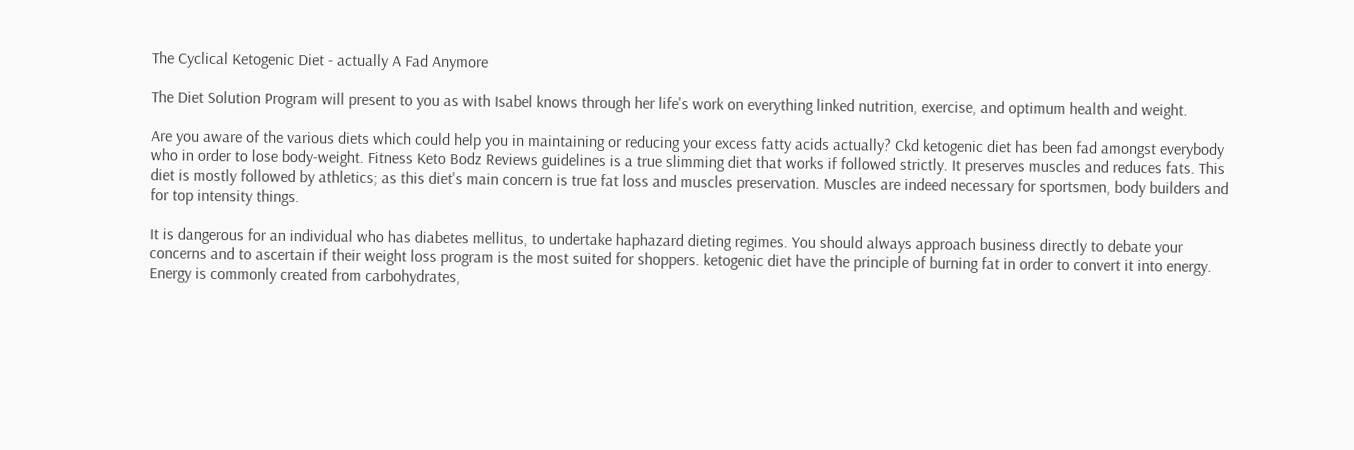The Cyclical Ketogenic Diet - actually A Fad Anymore

The Diet Solution Program will present to you as with Isabel knows through her life's work on everything linked nutrition, exercise, and optimum health and weight.

Are you aware of the various diets which could help you in maintaining or reducing your excess fatty acids actually? Ckd ketogenic diet has been fad amongst everybody who in order to lose body-weight. Fitness Keto Bodz Reviews guidelines is a true slimming diet that works if followed strictly. It preserves muscles and reduces fats. This diet is mostly followed by athletics; as this diet's main concern is true fat loss and muscles preservation. Muscles are indeed necessary for sportsmen, body builders and for top intensity things.

It is dangerous for an individual who has diabetes mellitus, to undertake haphazard dieting regimes. You should always approach business directly to debate your concerns and to ascertain if their weight loss program is the most suited for shoppers. ketogenic diet have the principle of burning fat in order to convert it into energy. Energy is commonly created from carbohydrates,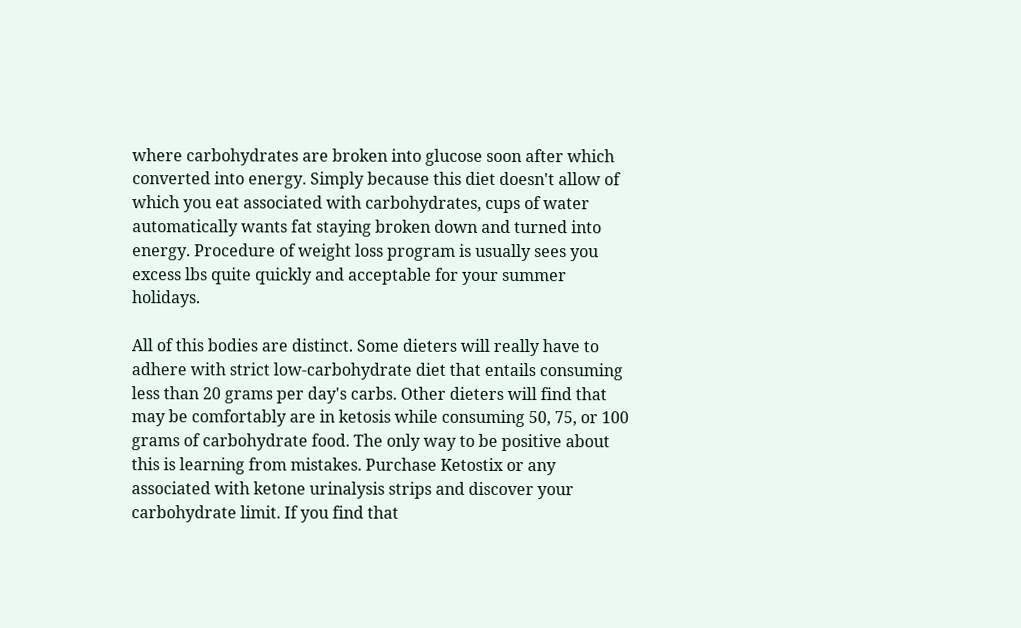where carbohydrates are broken into glucose soon after which converted into energy. Simply because this diet doesn't allow of which you eat associated with carbohydrates, cups of water automatically wants fat staying broken down and turned into energy. Procedure of weight loss program is usually sees you excess lbs quite quickly and acceptable for your summer holidays.

All of this bodies are distinct. Some dieters will really have to adhere with strict low-carbohydrate diet that entails consuming less than 20 grams per day's carbs. Other dieters will find that may be comfortably are in ketosis while consuming 50, 75, or 100 grams of carbohydrate food. The only way to be positive about this is learning from mistakes. Purchase Ketostix or any associated with ketone urinalysis strips and discover your carbohydrate limit. If you find that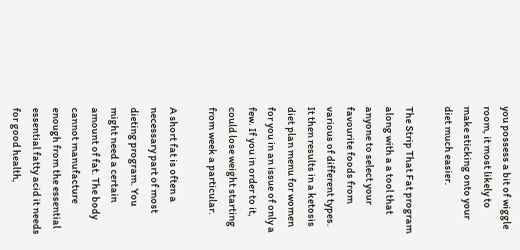you possess a bit of wiggle room, it most likely to make sticking onto your diet much easier.

The Strip That Fat program along with a a tool that anyone to select your favourite foods from various of different types. It then results in a ketosis diet plan menu for women for you in an issue of only a few. If you in order to it, could lose weight starting from week a particular.

A short fat is often a necessary part of most dieting program. You might need a certain amount of fat. The body cannot manufacture enough from the essential essential fatty acid it needs for good health,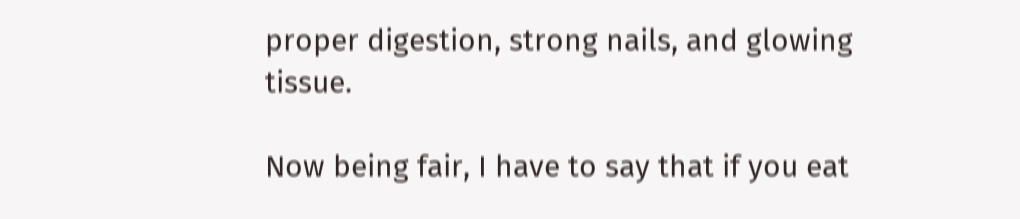proper digestion, strong nails, and glowing tissue.

Now being fair, I have to say that if you eat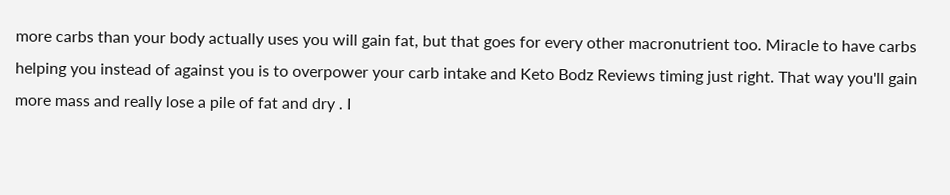more carbs than your body actually uses you will gain fat, but that goes for every other macronutrient too. Miracle to have carbs helping you instead of against you is to overpower your carb intake and Keto Bodz Reviews timing just right. That way you'll gain more mass and really lose a pile of fat and dry . I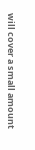will cover a small amount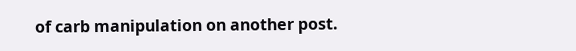of carb manipulation on another post.